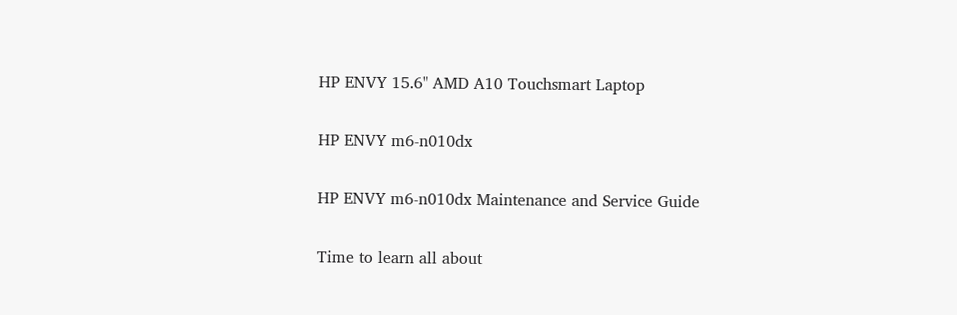HP ENVY 15.6" AMD A10 Touchsmart Laptop

HP ENVY m6-n010dx

HP ENVY m6-n010dx Maintenance and Service Guide

Time to learn all about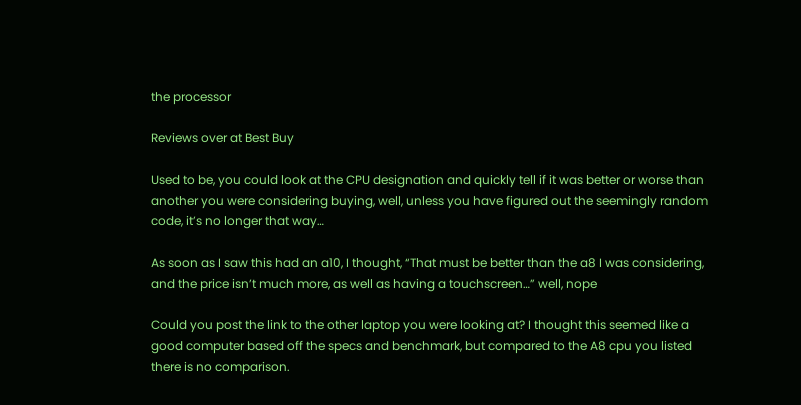the processor

Reviews over at Best Buy

Used to be, you could look at the CPU designation and quickly tell if it was better or worse than another you were considering buying, well, unless you have figured out the seemingly random code, it’s no longer that way…

As soon as I saw this had an a10, I thought, “That must be better than the a8 I was considering, and the price isn’t much more, as well as having a touchscreen…” well, nope

Could you post the link to the other laptop you were looking at? I thought this seemed like a good computer based off the specs and benchmark, but compared to the A8 cpu you listed there is no comparison.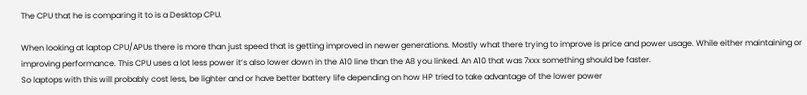The CPU that he is comparing it to is a Desktop CPU.

When looking at laptop CPU/APUs there is more than just speed that is getting improved in newer generations. Mostly what there trying to improve is price and power usage. While either maintaining or improving performance. This CPU uses a lot less power it’s also lower down in the A10 line than the A8 you linked. An A10 that was 7xxx something should be faster.
So laptops with this will probably cost less, be lighter and or have better battery life depending on how HP tried to take advantage of the lower power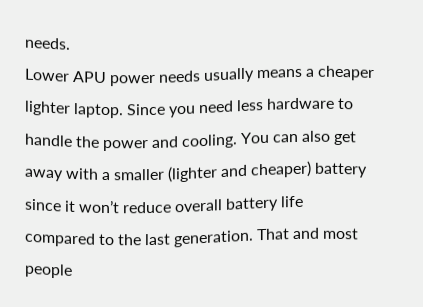needs.
Lower APU power needs usually means a cheaper lighter laptop. Since you need less hardware to handle the power and cooling. You can also get away with a smaller (lighter and cheaper) battery since it won’t reduce overall battery life compared to the last generation. That and most people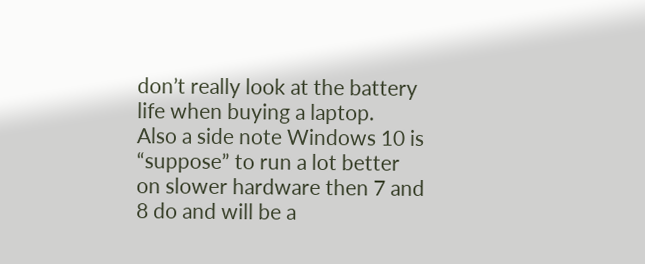don’t really look at the battery life when buying a laptop.
Also a side note Windows 10 is “suppose” to run a lot better on slower hardware then 7 and 8 do and will be a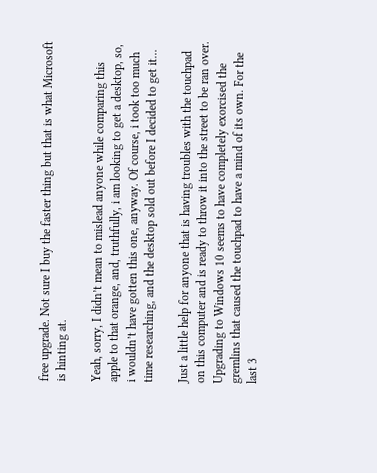free upgrade. Not sure I buy the faster thing but that is what Microsoft is hinting at.

Yeah, sorry, I didn’t mean to mislead anyone while comparing this apple to that orange, and, truthfully, i am looking to get a desktop, so, i wouldn’t have gotten this one, anyway. Of course, i took too much time researching, and the desktop sold out before I decided to get it…

Just a little help for anyone that is having troubles with the touchpad on this computer and is ready to throw it into the street to be ran over. Upgrading to Windows 10 seems to have completely exorcised the gremlins that caused the touchpad to have a mind of its own. For the last 3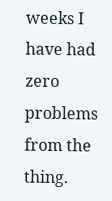weeks I have had zero problems from the thing.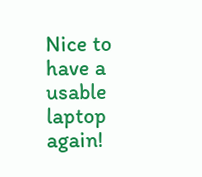Nice to have a usable laptop again!